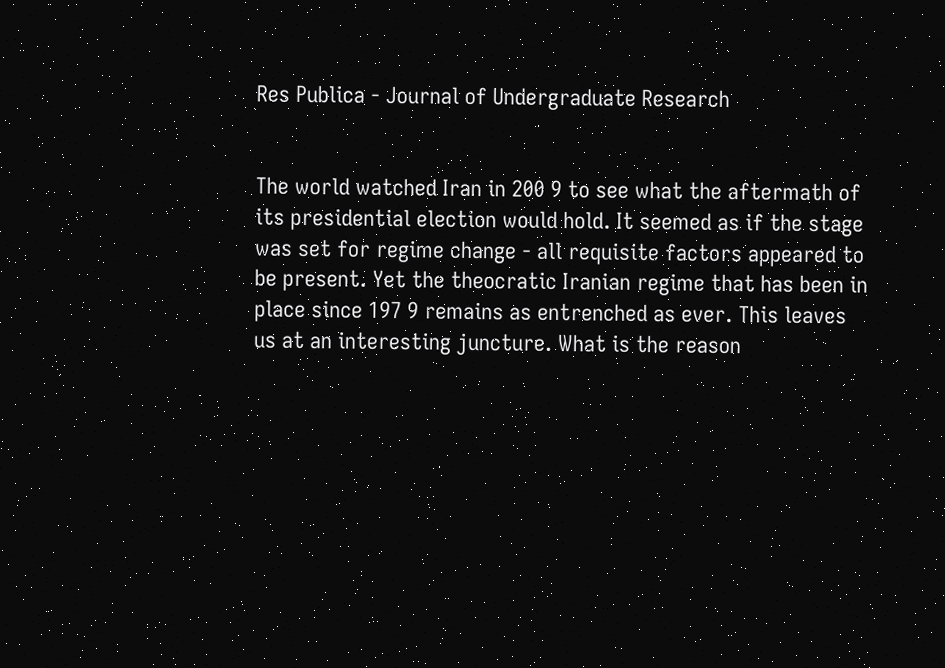Res Publica - Journal of Undergraduate Research


The world watched Iran in 200 9 to see what the aftermath of its presidential election would hold. It seemed as if the stage was set for regime change - all requisite factors appeared to be present. Yet the theocratic Iranian regime that has been in place since 197 9 remains as entrenched as ever. This leaves us at an interesting juncture. What is the reason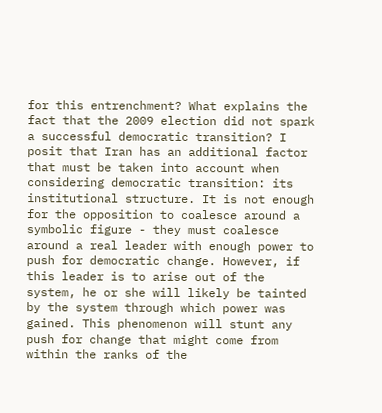for this entrenchment? What explains the fact that the 2009 election did not spark a successful democratic transition? I posit that Iran has an additional factor that must be taken into account when considering democratic transition: its institutional structure. It is not enough for the opposition to coalesce around a symbolic figure - they must coalesce around a real leader with enough power to push for democratic change. However, if this leader is to arise out of the system, he or she will likely be tainted by the system through which power was gained. This phenomenon will stunt any push for change that might come from within the ranks of the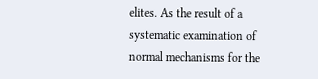elites. As the result of a systematic examination of normal mechanisms for the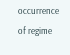occurrence of regime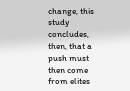change, this study concludes, then, that a push must then come from elites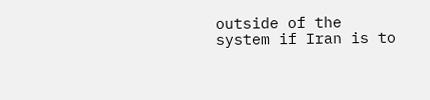outside of the system if Iran is to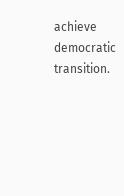achieve democratic transition.